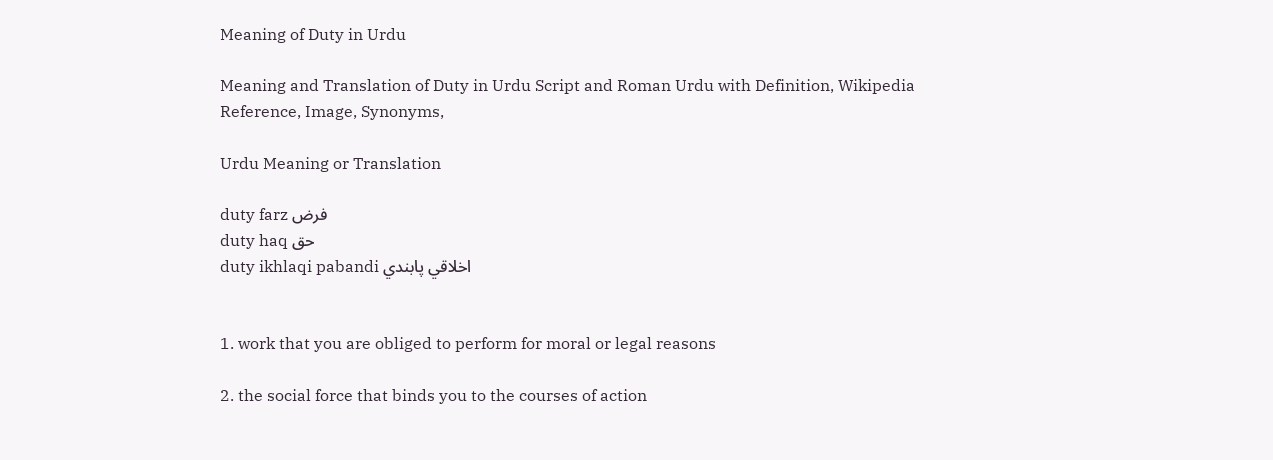Meaning of Duty in Urdu

Meaning and Translation of Duty in Urdu Script and Roman Urdu with Definition, Wikipedia Reference, Image, Synonyms,

Urdu Meaning or Translation

duty farz فرض
duty haq حق
duty ikhlaqi pabandi اخلاقي پابندي


1. work that you are obliged to perform for moral or legal reasons

2. the social force that binds you to the courses of action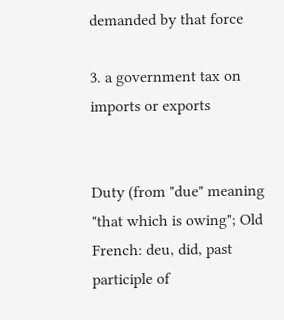demanded by that force

3. a government tax on imports or exports


Duty (from "due" meaning "that which is owing"; Old French: deu, did, past participle of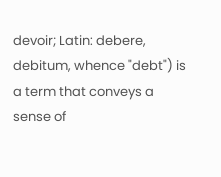devoir; Latin: debere, debitum, whence "debt") is a term that conveys a sense of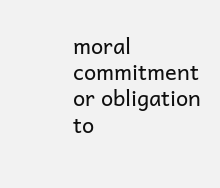moral commitment or obligation to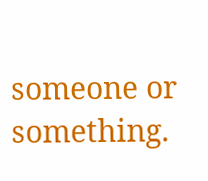someone or something.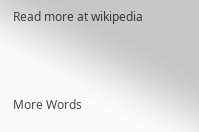Read more at wikipedia



More Words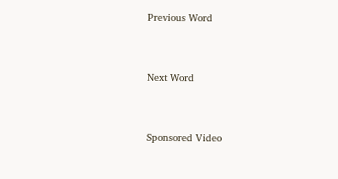Previous Word


Next Word


Sponsored Video